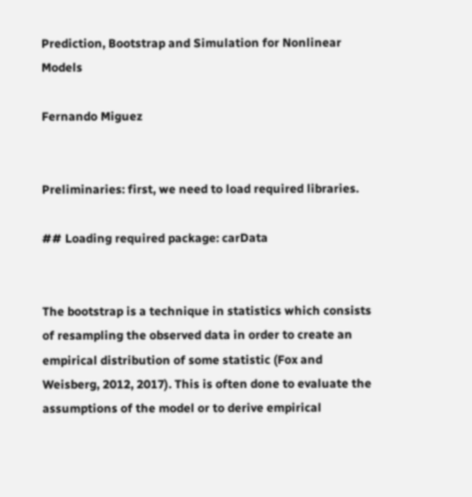Prediction, Bootstrap and Simulation for Nonlinear Models

Fernando Miguez


Preliminaries: first, we need to load required libraries.

## Loading required package: carData


The bootstrap is a technique in statistics which consists of resampling the observed data in order to create an empirical distribution of some statistic (Fox and Weisberg, 2012, 2017). This is often done to evaluate the assumptions of the model or to derive empirical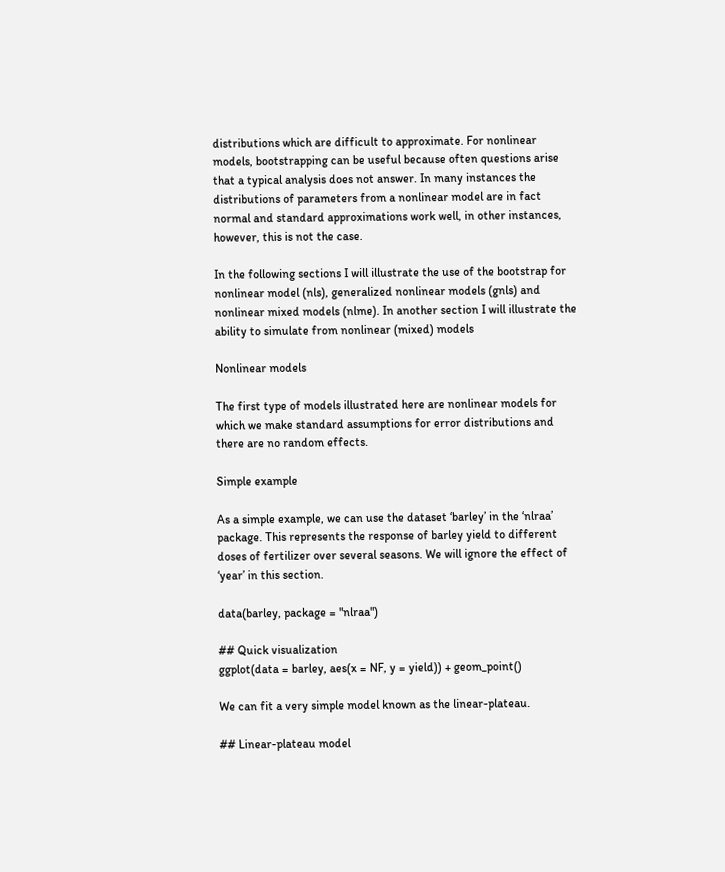distributions which are difficult to approximate. For nonlinear models, bootstrapping can be useful because often questions arise that a typical analysis does not answer. In many instances the distributions of parameters from a nonlinear model are in fact normal and standard approximations work well, in other instances, however, this is not the case.

In the following sections I will illustrate the use of the bootstrap for nonlinear model (nls), generalized nonlinear models (gnls) and nonlinear mixed models (nlme). In another section I will illustrate the ability to simulate from nonlinear (mixed) models

Nonlinear models

The first type of models illustrated here are nonlinear models for which we make standard assumptions for error distributions and there are no random effects.

Simple example

As a simple example, we can use the dataset ‘barley’ in the ‘nlraa’ package. This represents the response of barley yield to different doses of fertilizer over several seasons. We will ignore the effect of ‘year’ in this section.

data(barley, package = "nlraa")

## Quick visualization
ggplot(data = barley, aes(x = NF, y = yield)) + geom_point()

We can fit a very simple model known as the linear-plateau.

## Linear-plateau model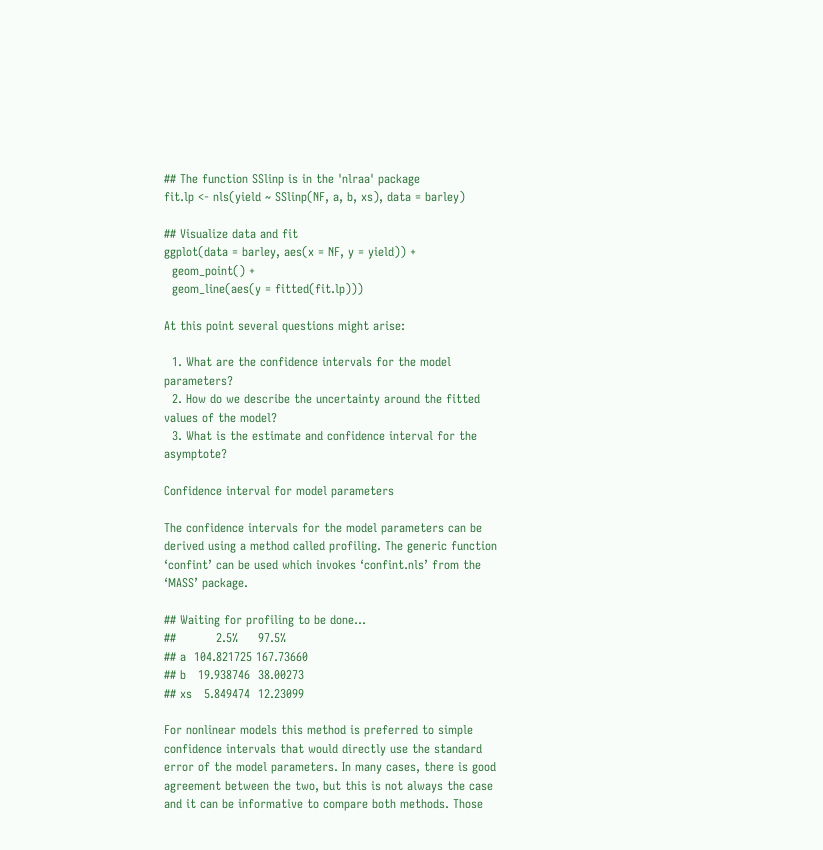## The function SSlinp is in the 'nlraa' package
fit.lp <- nls(yield ~ SSlinp(NF, a, b, xs), data = barley)

## Visualize data and fit
ggplot(data = barley, aes(x = NF, y = yield)) +
  geom_point() +
  geom_line(aes(y = fitted(fit.lp)))

At this point several questions might arise:

  1. What are the confidence intervals for the model parameters?
  2. How do we describe the uncertainty around the fitted values of the model?
  3. What is the estimate and confidence interval for the asymptote?

Confidence interval for model parameters

The confidence intervals for the model parameters can be derived using a method called profiling. The generic function ‘confint’ can be used which invokes ‘confint.nls’ from the ‘MASS’ package.

## Waiting for profiling to be done...
##          2.5%     97.5%
## a  104.821725 167.73660
## b   19.938746  38.00273
## xs   5.849474  12.23099

For nonlinear models this method is preferred to simple confidence intervals that would directly use the standard error of the model parameters. In many cases, there is good agreement between the two, but this is not always the case and it can be informative to compare both methods. Those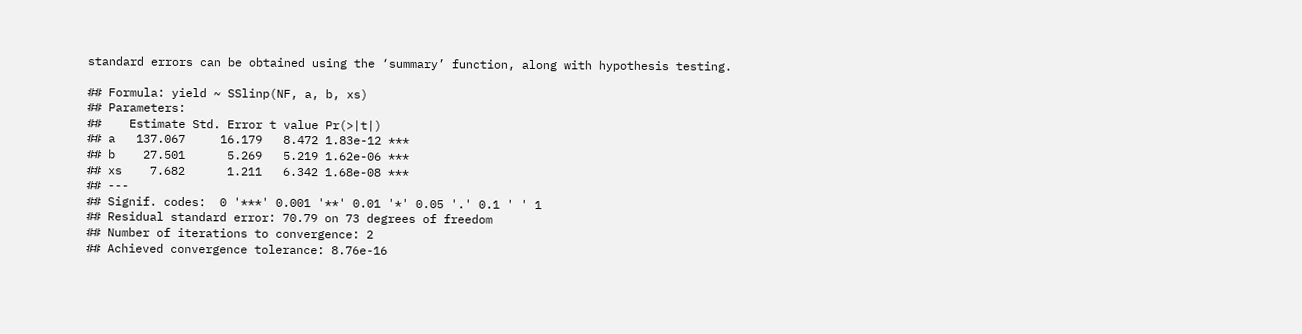standard errors can be obtained using the ‘summary’ function, along with hypothesis testing.

## Formula: yield ~ SSlinp(NF, a, b, xs)
## Parameters:
##    Estimate Std. Error t value Pr(>|t|)
## a   137.067     16.179   8.472 1.83e-12 ***
## b    27.501      5.269   5.219 1.62e-06 ***
## xs    7.682      1.211   6.342 1.68e-08 ***
## ---
## Signif. codes:  0 '***' 0.001 '**' 0.01 '*' 0.05 '.' 0.1 ' ' 1
## Residual standard error: 70.79 on 73 degrees of freedom
## Number of iterations to convergence: 2
## Achieved convergence tolerance: 8.76e-16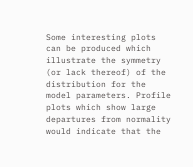Some interesting plots can be produced which illustrate the symmetry (or lack thereof) of the distribution for the model parameters. Profile plots which show large departures from normality would indicate that the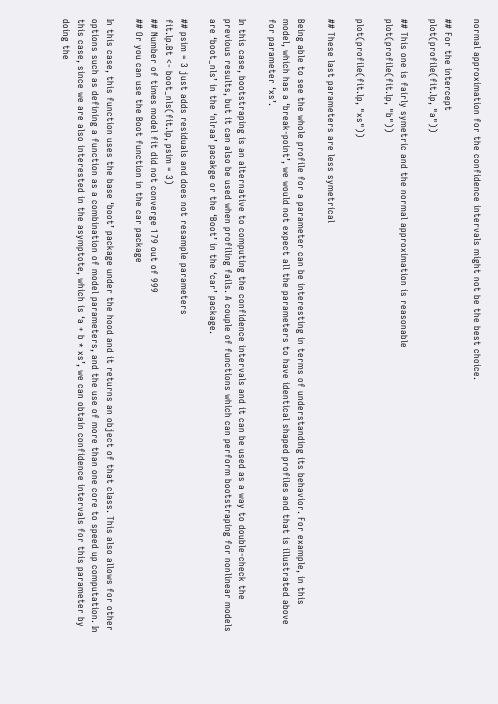normal approximation for the confidence intervals might not be the best choice.

## For the intercept
plot(profile(fit.lp, "a"))

## This one is fairly symetric and the normal approximation is reasonable
plot(profile(fit.lp, "b"))

plot(profile(fit.lp, "xs"))

## These last parameters are less symetrical

Being able to see the whole profile for a parameter can be interesting in terms of understanding its behavior. For example, in this model, which has a ‘break-point’, we would not expect all the parameters to have identical shaped profiles and that is illustrated above for parameter ‘xs’.

In this case, bootstraping is an alternative to computing the confidence intervals and it can be used as a way to double-check the previous results, but it can also be used when profiling fails. A couple of functions which can perform bootstraping for nonlinear models are ‘boot_nls’ in the ‘nlraa’ pacakge or the ‘Boot’ in the ‘car’ package.

## psim = 3 just adds residuals and does not resample parameters
fit.lp.Bt <- boot_nls(fit.lp, psim = 3)
## Number of times model fit did not converge 179 out of 999
## Or you can use the Boot function in the car package

In this case, this function uses the base ‘boot’ package under the hood and it returns an object of that class. This also allows for other options such as defining a function as a combination of model parameters, and the use of more than one core to speed up computation. In this case, since we are also interested in the asymptote, which is ‘a + b * xs’, we can obtain confidence intervals for this parameter by doing the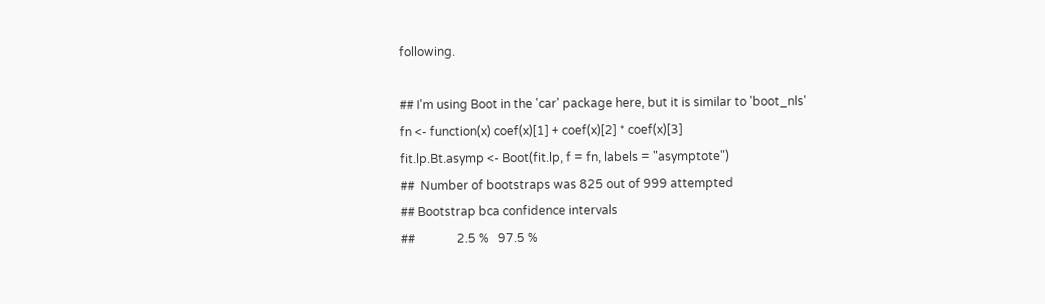following.

## I'm using Boot in the 'car' package here, but it is similar to 'boot_nls'
fn <- function(x) coef(x)[1] + coef(x)[2] * coef(x)[3]
fit.lp.Bt.asymp <- Boot(fit.lp, f = fn, labels = "asymptote")
##  Number of bootstraps was 825 out of 999 attempted
## Bootstrap bca confidence intervals
##              2.5 %   97.5 %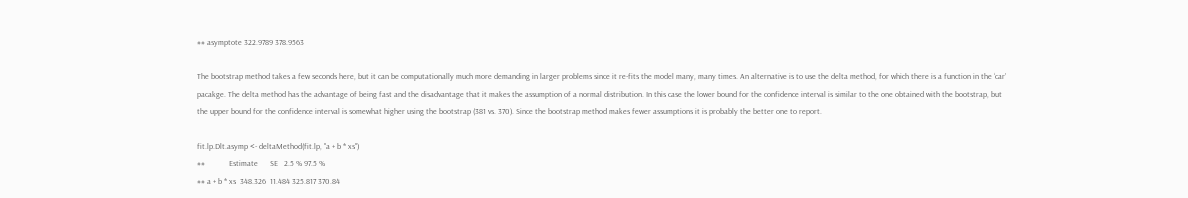## asymptote 322.9789 378.9563

The bootstrap method takes a few seconds here, but it can be computationally much more demanding in larger problems since it re-fits the model many, many times. An alternative is to use the delta method, for which there is a function in the ‘car’ pacakge. The delta method has the advantage of being fast and the disadvantage that it makes the assumption of a normal distribution. In this case the lower bound for the confidence interval is similar to the one obtained with the bootstrap, but the upper bound for the confidence interval is somewhat higher using the bootstrap (381 vs. 370). Since the bootstrap method makes fewer assumptions it is probably the better one to report.

fit.lp.Dlt.asymp <- deltaMethod(fit.lp, "a + b * xs")
##            Estimate      SE   2.5 % 97.5 %
## a + b * xs  348.326  11.484 325.817 370.84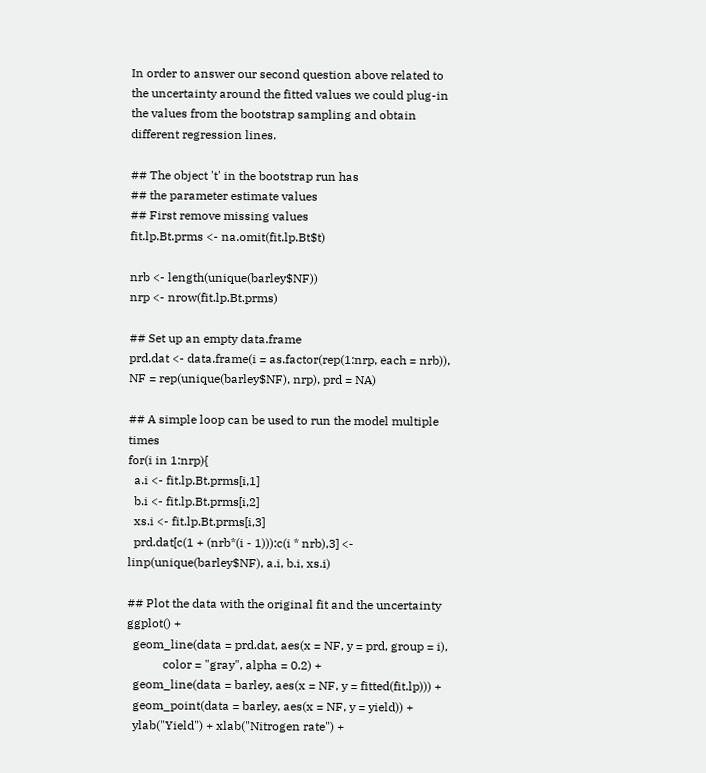In order to answer our second question above related to the uncertainty around the fitted values we could plug-in the values from the bootstrap sampling and obtain different regression lines.

## The object 't' in the bootstrap run has
## the parameter estimate values
## First remove missing values
fit.lp.Bt.prms <- na.omit(fit.lp.Bt$t)

nrb <- length(unique(barley$NF))
nrp <- nrow(fit.lp.Bt.prms)

## Set up an empty data.frame
prd.dat <- data.frame(i = as.factor(rep(1:nrp, each = nrb)), NF = rep(unique(barley$NF), nrp), prd = NA)

## A simple loop can be used to run the model multiple times
for(i in 1:nrp){
  a.i <- fit.lp.Bt.prms[i,1]
  b.i <- fit.lp.Bt.prms[i,2]
  xs.i <- fit.lp.Bt.prms[i,3]
  prd.dat[c(1 + (nrb*(i - 1))):c(i * nrb),3] <- linp(unique(barley$NF), a.i, b.i, xs.i)

## Plot the data with the original fit and the uncertainty
ggplot() +
  geom_line(data = prd.dat, aes(x = NF, y = prd, group = i),
            color = "gray", alpha = 0.2) +
  geom_line(data = barley, aes(x = NF, y = fitted(fit.lp))) +
  geom_point(data = barley, aes(x = NF, y = yield)) +
  ylab("Yield") + xlab("Nitrogen rate") +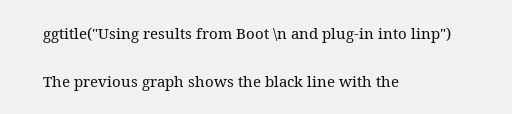ggtitle("Using results from Boot \n and plug-in into linp")

The previous graph shows the black line with the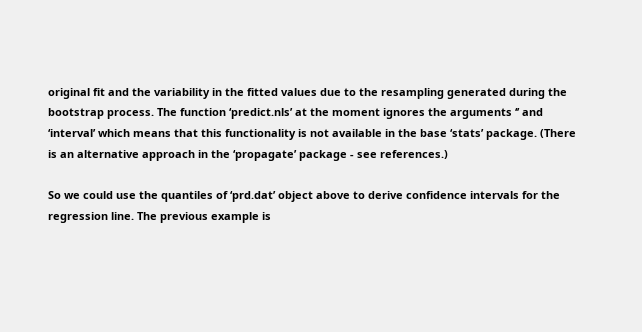original fit and the variability in the fitted values due to the resampling generated during the bootstrap process. The function ‘predict.nls’ at the moment ignores the arguments ‘’ and ‘interval’ which means that this functionality is not available in the base ‘stats’ package. (There is an alternative approach in the ‘propagate’ package - see references.)

So we could use the quantiles of ‘prd.dat’ object above to derive confidence intervals for the regression line. The previous example is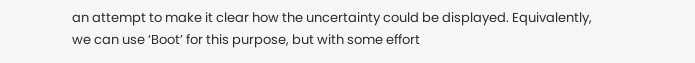an attempt to make it clear how the uncertainty could be displayed. Equivalently, we can use ‘Boot’ for this purpose, but with some effort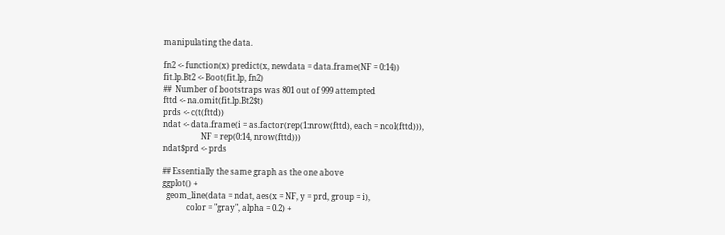manipulating the data.

fn2 <- function(x) predict(x, newdata = data.frame(NF = 0:14))
fit.lp.Bt2 <- Boot(fit.lp, fn2)
##  Number of bootstraps was 801 out of 999 attempted
fttd <- na.omit(fit.lp.Bt2$t)
prds <- c(t(fttd))
ndat <- data.frame(i = as.factor(rep(1:nrow(fttd), each = ncol(fttd))),
                   NF = rep(0:14, nrow(fttd)))
ndat$prd <- prds

## Essentially the same graph as the one above
ggplot() +
  geom_line(data = ndat, aes(x = NF, y = prd, group = i),
            color = "gray", alpha = 0.2) +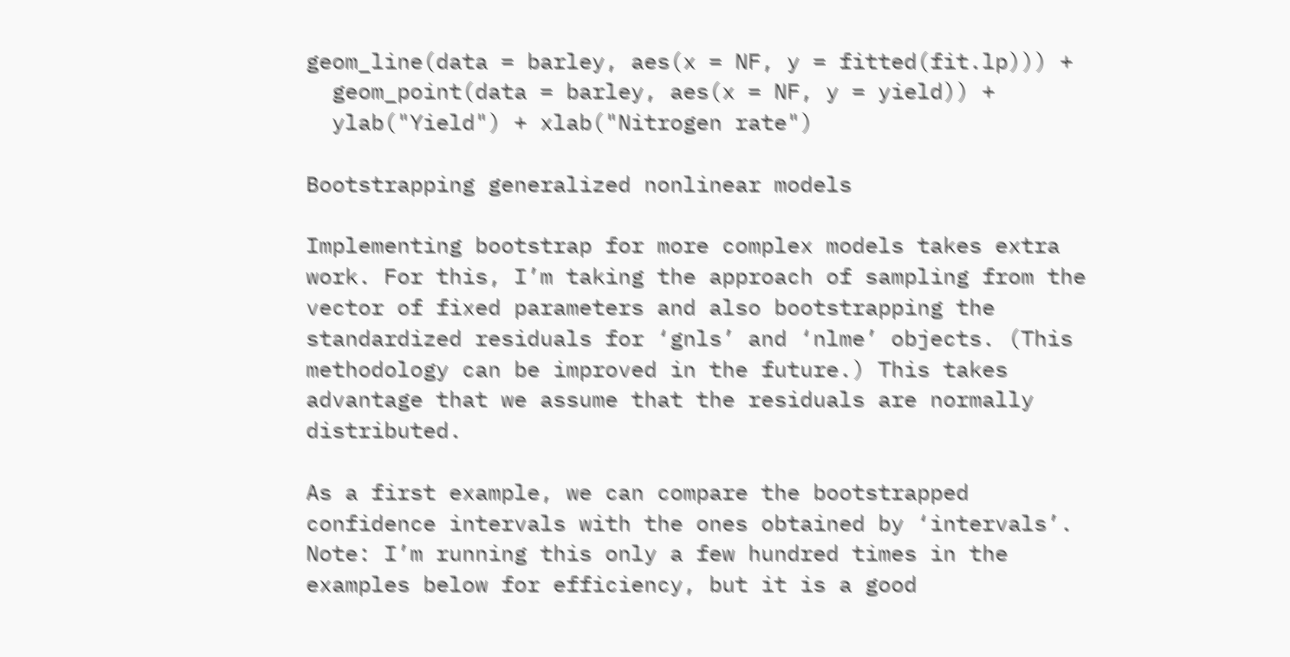geom_line(data = barley, aes(x = NF, y = fitted(fit.lp))) +
  geom_point(data = barley, aes(x = NF, y = yield)) +
  ylab("Yield") + xlab("Nitrogen rate")

Bootstrapping generalized nonlinear models

Implementing bootstrap for more complex models takes extra work. For this, I’m taking the approach of sampling from the vector of fixed parameters and also bootstrapping the standardized residuals for ‘gnls’ and ‘nlme’ objects. (This methodology can be improved in the future.) This takes advantage that we assume that the residuals are normally distributed.

As a first example, we can compare the bootstrapped confidence intervals with the ones obtained by ‘intervals’. Note: I’m running this only a few hundred times in the examples below for efficiency, but it is a good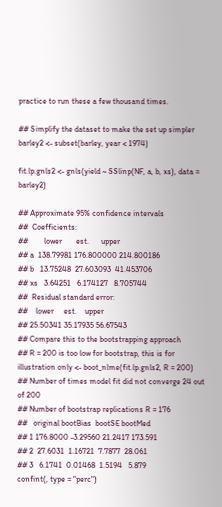practice to run these a few thousand times.

## Simplify the dataset to make the set up simpler
barley2 <- subset(barley, year < 1974)

fit.lp.gnls2 <- gnls(yield ~ SSlinp(NF, a, b, xs), data = barley2)

## Approximate 95% confidence intervals
##  Coefficients:
##        lower       est.      upper
## a  138.79981 176.800000 214.800186
## b   13.75248  27.603093  41.453706
## xs   3.64251   6.174127   8.705744
##  Residual standard error:
##    lower     est.    upper
## 25.50341 35.17935 56.67543
## Compare this to the bootstrapping approach
## R = 200 is too low for bootstrap, this is for illustration only <- boot_nlme(fit.lp.gnls2, R = 200)
## Number of times model fit did not converge 24 out of 200
## Number of bootstrap replications R = 176
##   original bootBias  bootSE bootMed
## 1 176.8000 -3.29560 21.2417 173.591
## 2  27.6031  1.16721  7.7877  28.061
## 3   6.1741  0.01468  1.5194   5.879
confint(, type = "perc")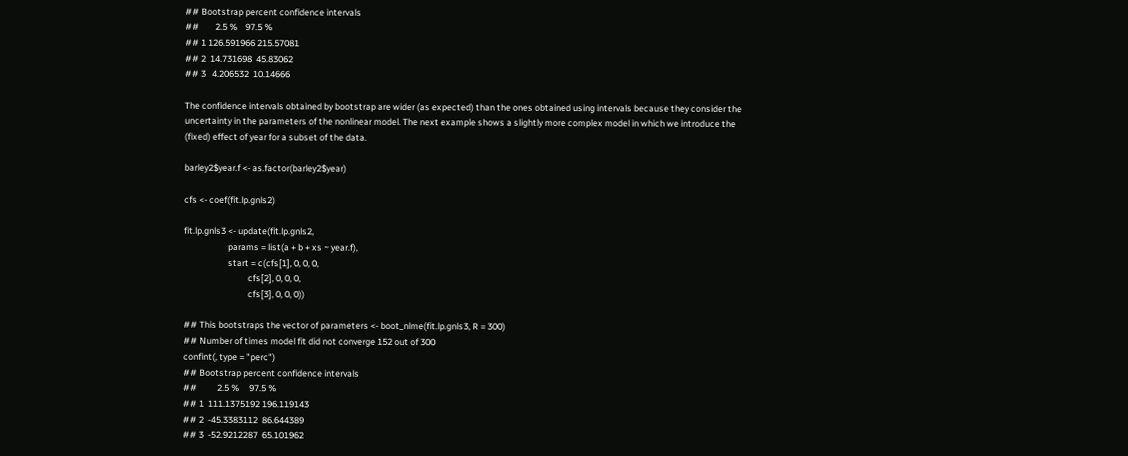## Bootstrap percent confidence intervals
##        2.5 %    97.5 %
## 1 126.591966 215.57081
## 2  14.731698  45.83062
## 3   4.206532  10.14666

The confidence intervals obtained by bootstrap are wider (as expected) than the ones obtained using intervals because they consider the uncertainty in the parameters of the nonlinear model. The next example shows a slightly more complex model in which we introduce the (fixed) effect of year for a subset of the data.

barley2$year.f <- as.factor(barley2$year)

cfs <- coef(fit.lp.gnls2)

fit.lp.gnls3 <- update(fit.lp.gnls2,
                      params = list(a + b + xs ~ year.f),
                      start = c(cfs[1], 0, 0, 0,
                                cfs[2], 0, 0, 0,
                                cfs[3], 0, 0, 0))

## This bootstraps the vector of parameters <- boot_nlme(fit.lp.gnls3, R = 300)
## Number of times model fit did not converge 152 out of 300
confint(, type = "perc")
## Bootstrap percent confidence intervals
##          2.5 %     97.5 %
## 1  111.1375192 196.119143
## 2  -45.3383112  86.644389
## 3  -52.9212287  65.101962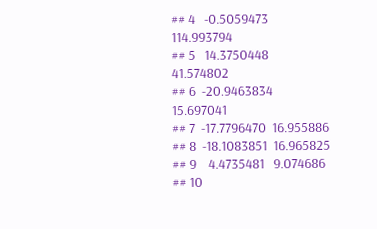## 4   -0.5059473 114.993794
## 5   14.3750448  41.574802
## 6  -20.9463834  15.697041
## 7  -17.7796470  16.955886
## 8  -18.1083851  16.965825
## 9    4.4735481   9.074686
## 10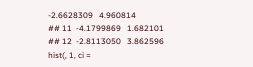-2.6628309   4.960814
## 11  -4.1799869   1.682101
## 12  -2.8113050   3.862596
hist(, 1, ci =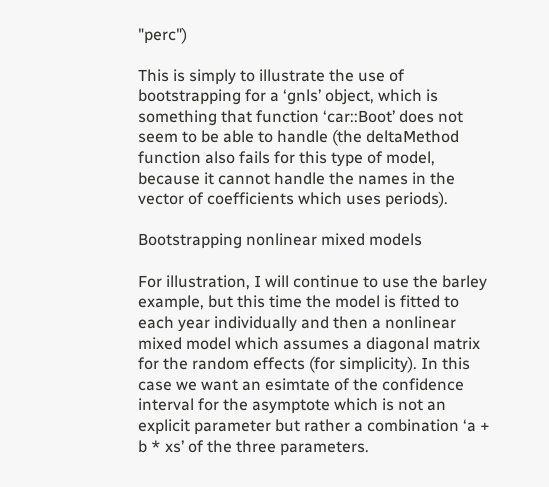"perc")

This is simply to illustrate the use of bootstrapping for a ‘gnls’ object, which is something that function ‘car::Boot’ does not seem to be able to handle (the deltaMethod function also fails for this type of model, because it cannot handle the names in the vector of coefficients which uses periods).

Bootstrapping nonlinear mixed models

For illustration, I will continue to use the barley example, but this time the model is fitted to each year individually and then a nonlinear mixed model which assumes a diagonal matrix for the random effects (for simplicity). In this case we want an esimtate of the confidence interval for the asymptote which is not an explicit parameter but rather a combination ‘a + b * xs’ of the three parameters.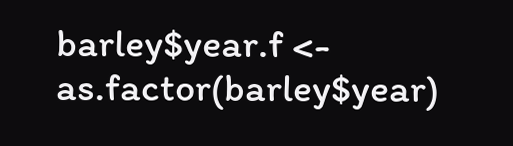barley$year.f <- as.factor(barley$year)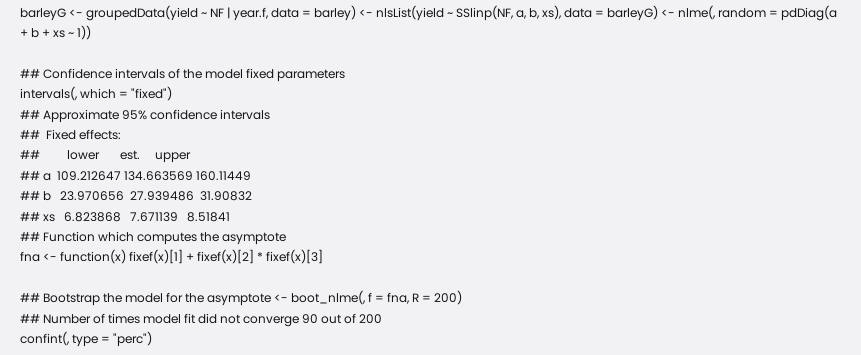barleyG <- groupedData(yield ~ NF | year.f, data = barley) <- nlsList(yield ~ SSlinp(NF, a, b, xs), data = barleyG) <- nlme(, random = pdDiag(a + b + xs ~ 1))

## Confidence intervals of the model fixed parameters
intervals(, which = "fixed")
## Approximate 95% confidence intervals
##  Fixed effects:
##         lower       est.     upper
## a  109.212647 134.663569 160.11449
## b   23.970656  27.939486  31.90832
## xs   6.823868   7.671139   8.51841
## Function which computes the asymptote
fna <- function(x) fixef(x)[1] + fixef(x)[2] * fixef(x)[3]

## Bootstrap the model for the asymptote <- boot_nlme(, f = fna, R = 200)
## Number of times model fit did not converge 90 out of 200
confint(, type = "perc")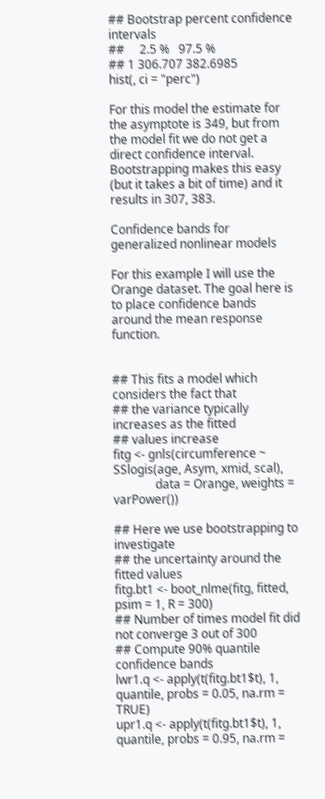## Bootstrap percent confidence intervals
##     2.5 %   97.5 %
## 1 306.707 382.6985
hist(, ci = "perc")

For this model the estimate for the asymptote is 349, but from the model fit we do not get a direct confidence interval. Bootstrapping makes this easy (but it takes a bit of time) and it results in 307, 383.

Confidence bands for generalized nonlinear models

For this example I will use the Orange dataset. The goal here is to place confidence bands around the mean response function.


## This fits a model which considers the fact that
## the variance typically increases as the fitted
## values increase
fitg <- gnls(circumference ~ SSlogis(age, Asym, xmid, scal),
              data = Orange, weights = varPower())

## Here we use bootstrapping to investigate
## the uncertainty around the fitted values
fitg.bt1 <- boot_nlme(fitg, fitted, psim = 1, R = 300)
## Number of times model fit did not converge 3 out of 300
## Compute 90% quantile confidence bands
lwr1.q <- apply(t(fitg.bt1$t), 1, quantile, probs = 0.05, na.rm = TRUE)
upr1.q <- apply(t(fitg.bt1$t), 1, quantile, probs = 0.95, na.rm =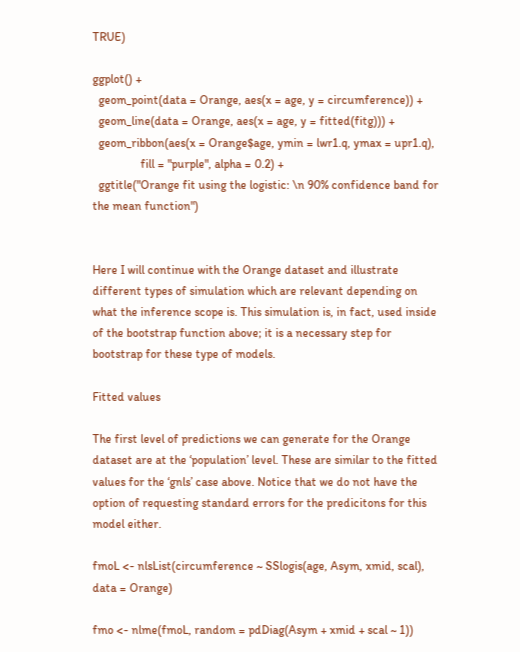TRUE)

ggplot() +
  geom_point(data = Orange, aes(x = age, y = circumference)) +
  geom_line(data = Orange, aes(x = age, y = fitted(fitg))) +
  geom_ribbon(aes(x = Orange$age, ymin = lwr1.q, ymax = upr1.q),
                fill = "purple", alpha = 0.2) +
  ggtitle("Orange fit using the logistic: \n 90% confidence band for the mean function")


Here I will continue with the Orange dataset and illustrate different types of simulation which are relevant depending on what the inference scope is. This simulation is, in fact, used inside of the bootstrap function above; it is a necessary step for bootstrap for these type of models.

Fitted values

The first level of predictions we can generate for the Orange dataset are at the ‘population’ level. These are similar to the fitted values for the ‘gnls’ case above. Notice that we do not have the option of requesting standard errors for the predicitons for this model either.

fmoL <- nlsList(circumference ~ SSlogis(age, Asym, xmid, scal), data = Orange)

fmo <- nlme(fmoL, random = pdDiag(Asym + xmid + scal ~ 1))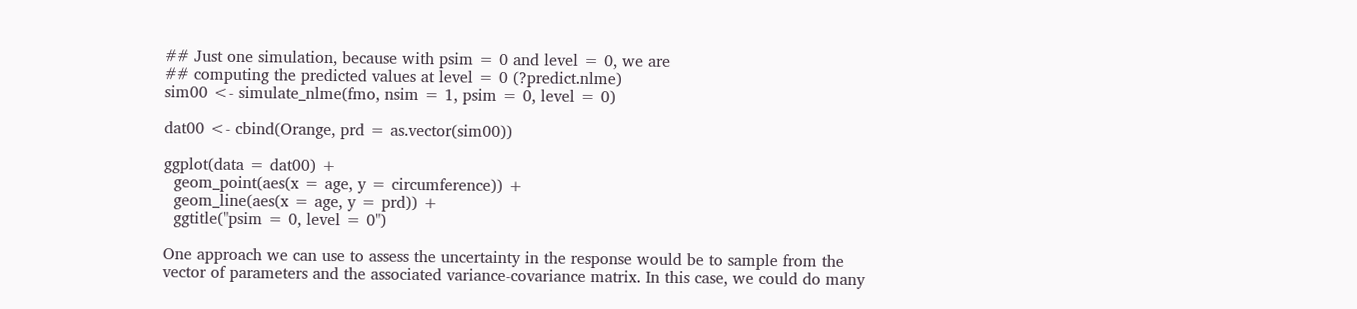## Just one simulation, because with psim = 0 and level = 0, we are
## computing the predicted values at level = 0 (?predict.nlme)
sim00 <- simulate_nlme(fmo, nsim = 1, psim = 0, level = 0)

dat00 <- cbind(Orange, prd = as.vector(sim00))

ggplot(data = dat00) +
  geom_point(aes(x = age, y = circumference)) +
  geom_line(aes(x = age, y = prd)) +
  ggtitle("psim = 0, level = 0")

One approach we can use to assess the uncertainty in the response would be to sample from the vector of parameters and the associated variance-covariance matrix. In this case, we could do many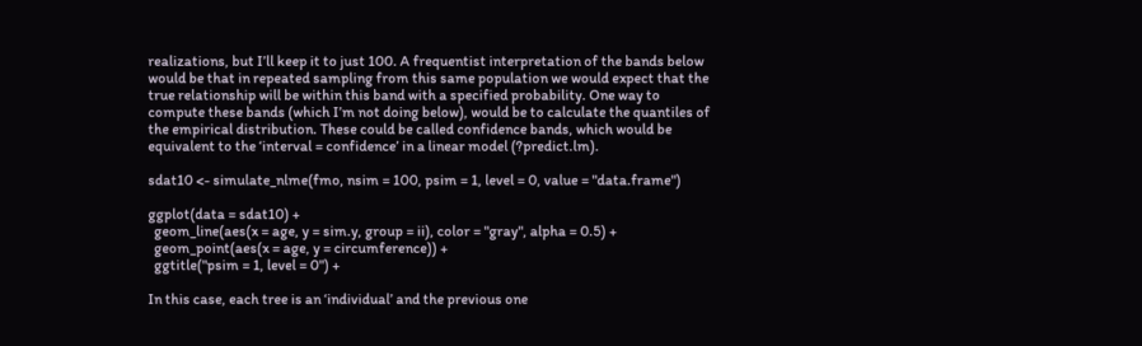realizations, but I’ll keep it to just 100. A frequentist interpretation of the bands below would be that in repeated sampling from this same population we would expect that the true relationship will be within this band with a specified probability. One way to compute these bands (which I’m not doing below), would be to calculate the quantiles of the empirical distribution. These could be called confidence bands, which would be equivalent to the ‘interval = confidence’ in a linear model (?predict.lm).

sdat10 <- simulate_nlme(fmo, nsim = 100, psim = 1, level = 0, value = "data.frame")

ggplot(data = sdat10) +
  geom_line(aes(x = age, y = sim.y, group = ii), color = "gray", alpha = 0.5) +
  geom_point(aes(x = age, y = circumference)) +
  ggtitle("psim = 1, level = 0") +

In this case, each tree is an ‘individual’ and the previous one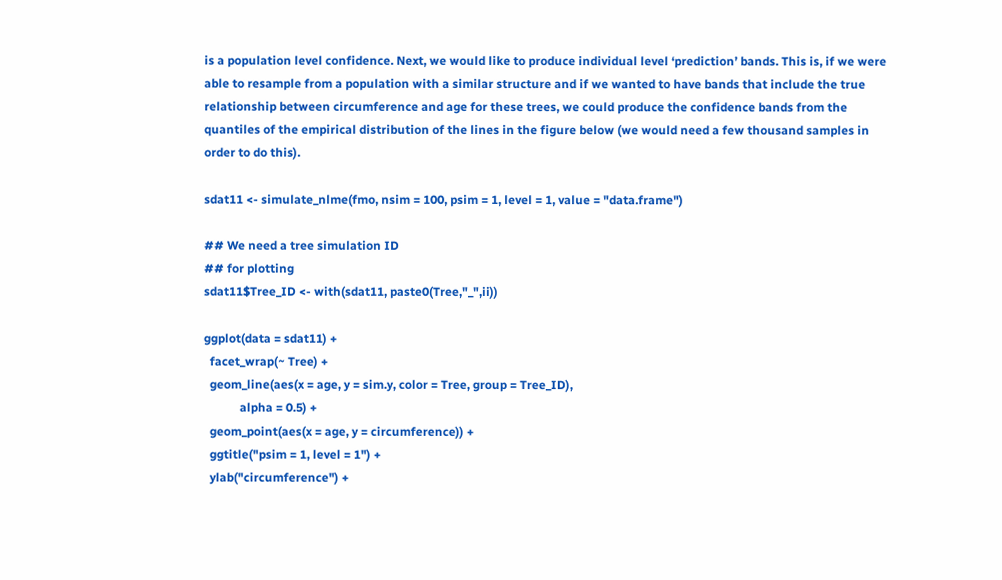is a population level confidence. Next, we would like to produce individual level ‘prediction’ bands. This is, if we were able to resample from a population with a similar structure and if we wanted to have bands that include the true relationship between circumference and age for these trees, we could produce the confidence bands from the quantiles of the empirical distribution of the lines in the figure below (we would need a few thousand samples in order to do this).

sdat11 <- simulate_nlme(fmo, nsim = 100, psim = 1, level = 1, value = "data.frame")

## We need a tree simulation ID
## for plotting
sdat11$Tree_ID <- with(sdat11, paste0(Tree,"_",ii))

ggplot(data = sdat11) +
  facet_wrap(~ Tree) +
  geom_line(aes(x = age, y = sim.y, color = Tree, group = Tree_ID),
            alpha = 0.5) +
  geom_point(aes(x = age, y = circumference)) +
  ggtitle("psim = 1, level = 1") +
  ylab("circumference") +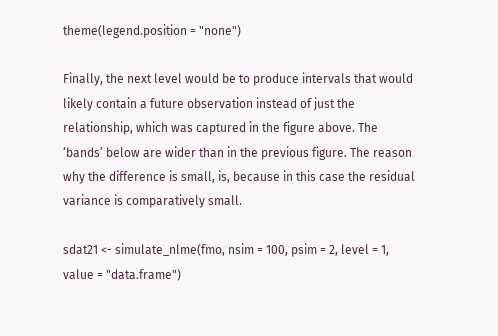theme(legend.position = "none")

Finally, the next level would be to produce intervals that would likely contain a future observation instead of just the relationship, which was captured in the figure above. The ‘bands’ below are wider than in the previous figure. The reason why the difference is small, is, because in this case the residual variance is comparatively small.

sdat21 <- simulate_nlme(fmo, nsim = 100, psim = 2, level = 1, value = "data.frame")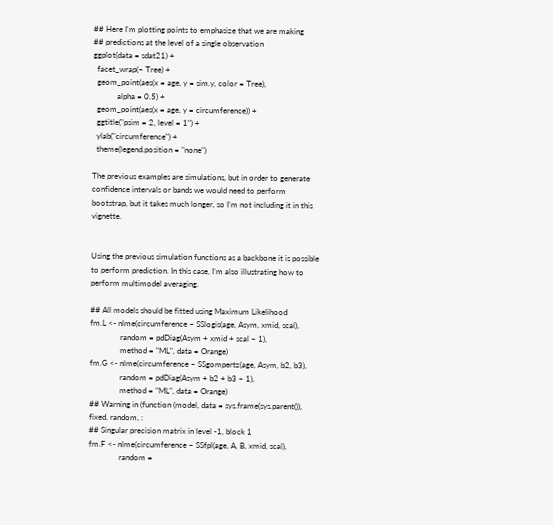## Here I'm plotting points to emphasize that we are making
## predictions at the level of a single observation
ggplot(data = sdat21) +
  facet_wrap(~ Tree) +
  geom_point(aes(x = age, y = sim.y, color = Tree),
            alpha = 0.5) +
  geom_point(aes(x = age, y = circumference)) +
  ggtitle("psim = 2, level = 1") +
  ylab("circumference") +
  theme(legend.position = "none")

The previous examples are simulations, but in order to generate confidence intervals or bands we would need to perform bootstrap, but it takes much longer, so I’m not including it in this vignette.


Using the previous simulation functions as a backbone it is possible to perform prediction. In this case, I’m also illustrating how to perform multimodel averaging.

## All models should be fitted using Maximum Likelihood
fm.L <- nlme(circumference ~ SSlogis(age, Asym, xmid, scal),
               random = pdDiag(Asym + xmid + scal ~ 1),
               method = "ML", data = Orange)
fm.G <- nlme(circumference ~ SSgompertz(age, Asym, b2, b3),
               random = pdDiag(Asym + b2 + b3 ~ 1),
               method = "ML", data = Orange)
## Warning in (function (model, data = sys.frame(sys.parent()), fixed, random, :
## Singular precision matrix in level -1, block 1
fm.F <- nlme(circumference ~ SSfpl(age, A, B, xmid, scal),
               random =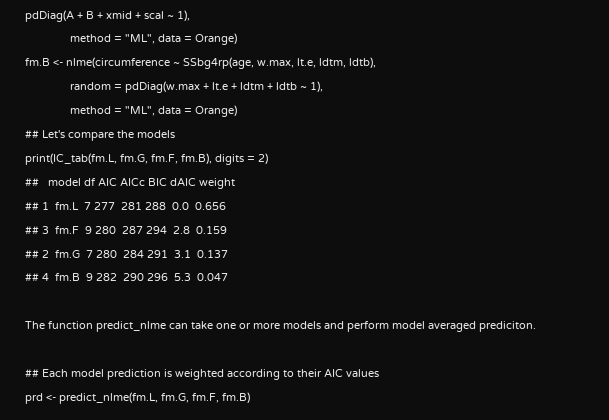pdDiag(A + B + xmid + scal ~ 1),
               method = "ML", data = Orange)
fm.B <- nlme(circumference ~ SSbg4rp(age, w.max, lt.e, ldtm, ldtb),
               random = pdDiag(w.max + lt.e + ldtm + ldtb ~ 1),
               method = "ML", data = Orange)
## Let's compare the models
print(IC_tab(fm.L, fm.G, fm.F, fm.B), digits = 2)
##   model df AIC AICc BIC dAIC weight
## 1  fm.L  7 277  281 288  0.0  0.656
## 3  fm.F  9 280  287 294  2.8  0.159
## 2  fm.G  7 280  284 291  3.1  0.137
## 4  fm.B  9 282  290 296  5.3  0.047

The function predict_nlme can take one or more models and perform model averaged prediciton.

## Each model prediction is weighted according to their AIC values
prd <- predict_nlme(fm.L, fm.G, fm.F, fm.B)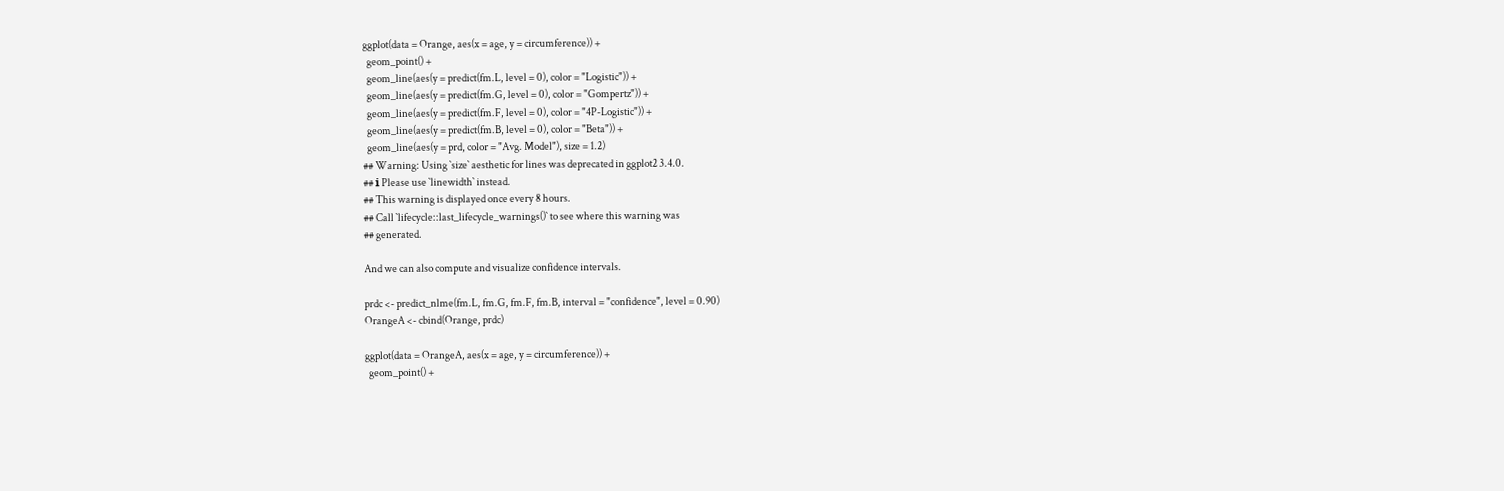ggplot(data = Orange, aes(x = age, y = circumference)) +
  geom_point() +
  geom_line(aes(y = predict(fm.L, level = 0), color = "Logistic")) +
  geom_line(aes(y = predict(fm.G, level = 0), color = "Gompertz")) +
  geom_line(aes(y = predict(fm.F, level = 0), color = "4P-Logistic")) +
  geom_line(aes(y = predict(fm.B, level = 0), color = "Beta")) +
  geom_line(aes(y = prd, color = "Avg. Model"), size = 1.2)
## Warning: Using `size` aesthetic for lines was deprecated in ggplot2 3.4.0.
## ℹ Please use `linewidth` instead.
## This warning is displayed once every 8 hours.
## Call `lifecycle::last_lifecycle_warnings()` to see where this warning was
## generated.

And we can also compute and visualize confidence intervals.

prdc <- predict_nlme(fm.L, fm.G, fm.F, fm.B, interval = "confidence", level = 0.90)
OrangeA <- cbind(Orange, prdc)

ggplot(data = OrangeA, aes(x = age, y = circumference)) +
  geom_point() +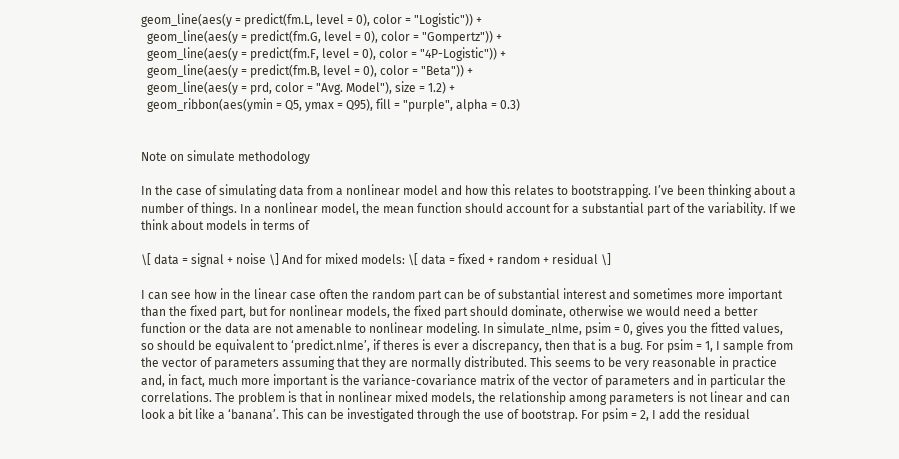geom_line(aes(y = predict(fm.L, level = 0), color = "Logistic")) +
  geom_line(aes(y = predict(fm.G, level = 0), color = "Gompertz")) +
  geom_line(aes(y = predict(fm.F, level = 0), color = "4P-Logistic")) +
  geom_line(aes(y = predict(fm.B, level = 0), color = "Beta")) +
  geom_line(aes(y = prd, color = "Avg. Model"), size = 1.2) +
  geom_ribbon(aes(ymin = Q5, ymax = Q95), fill = "purple", alpha = 0.3)


Note on simulate methodology

In the case of simulating data from a nonlinear model and how this relates to bootstrapping. I’ve been thinking about a number of things. In a nonlinear model, the mean function should account for a substantial part of the variability. If we think about models in terms of

\[ data = signal + noise \] And for mixed models: \[ data = fixed + random + residual \]

I can see how in the linear case often the random part can be of substantial interest and sometimes more important than the fixed part, but for nonlinear models, the fixed part should dominate, otherwise we would need a better function or the data are not amenable to nonlinear modeling. In simulate_nlme, psim = 0, gives you the fitted values, so should be equivalent to ‘predict.nlme’, if theres is ever a discrepancy, then that is a bug. For psim = 1, I sample from the vector of parameters assuming that they are normally distributed. This seems to be very reasonable in practice and, in fact, much more important is the variance-covariance matrix of the vector of parameters and in particular the correlations. The problem is that in nonlinear mixed models, the relationship among parameters is not linear and can look a bit like a ‘banana’. This can be investigated through the use of bootstrap. For psim = 2, I add the residual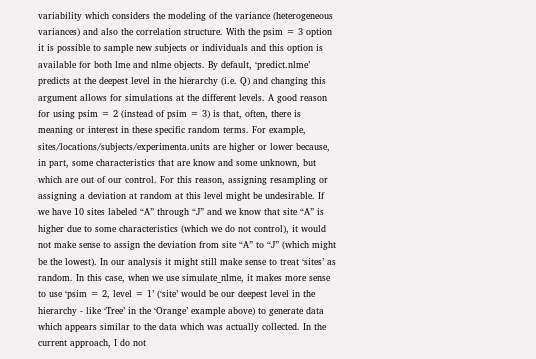variability which considers the modeling of the variance (heterogeneous variances) and also the correlation structure. With the psim = 3 option it is possible to sample new subjects or individuals and this option is available for both lme and nlme objects. By default, ‘predict.nlme’ predicts at the deepest level in the hierarchy (i.e. Q) and changing this argument allows for simulations at the different levels. A good reason for using psim = 2 (instead of psim = 3) is that, often, there is meaning or interest in these specific random terms. For example, sites/locations/subjects/experimenta.units are higher or lower because, in part, some characteristics that are know and some unknown, but which are out of our control. For this reason, assigning resampling or assigning a deviation at random at this level might be undesirable. If we have 10 sites labeled “A” through “J” and we know that site “A” is higher due to some characteristics (which we do not control), it would not make sense to assign the deviation from site “A” to “J” (which might be the lowest). In our analysis it might still make sense to treat ‘sites’ as random. In this case, when we use simulate_nlme, it makes more sense to use ‘psim = 2, level = 1’ (‘site’ would be our deepest level in the hierarchy - like ‘Tree’ in the ‘Orange’ example above) to generate data which appears similar to the data which was actually collected. In the current approach, I do not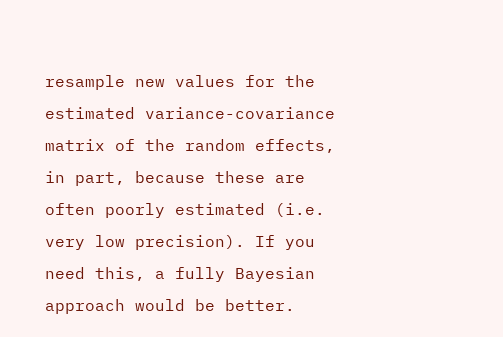resample new values for the estimated variance-covariance matrix of the random effects, in part, because these are often poorly estimated (i.e. very low precision). If you need this, a fully Bayesian approach would be better.